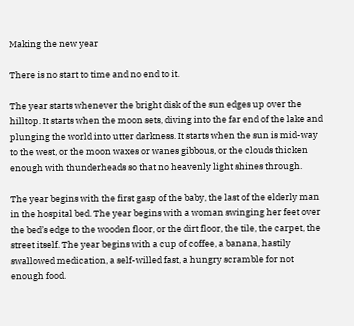Making the new year

There is no start to time and no end to it.

The year starts whenever the bright disk of the sun edges up over the hilltop. It starts when the moon sets, diving into the far end of the lake and plunging the world into utter darkness. It starts when the sun is mid-way to the west, or the moon waxes or wanes gibbous, or the clouds thicken enough with thunderheads so that no heavenly light shines through.

The year begins with the first gasp of the baby, the last of the elderly man in the hospital bed. The year begins with a woman swinging her feet over the bed’s edge to the wooden floor, or the dirt floor, the tile, the carpet, the street itself. The year begins with a cup of coffee, a banana, hastily swallowed medication, a self-willed fast, a hungry scramble for not enough food.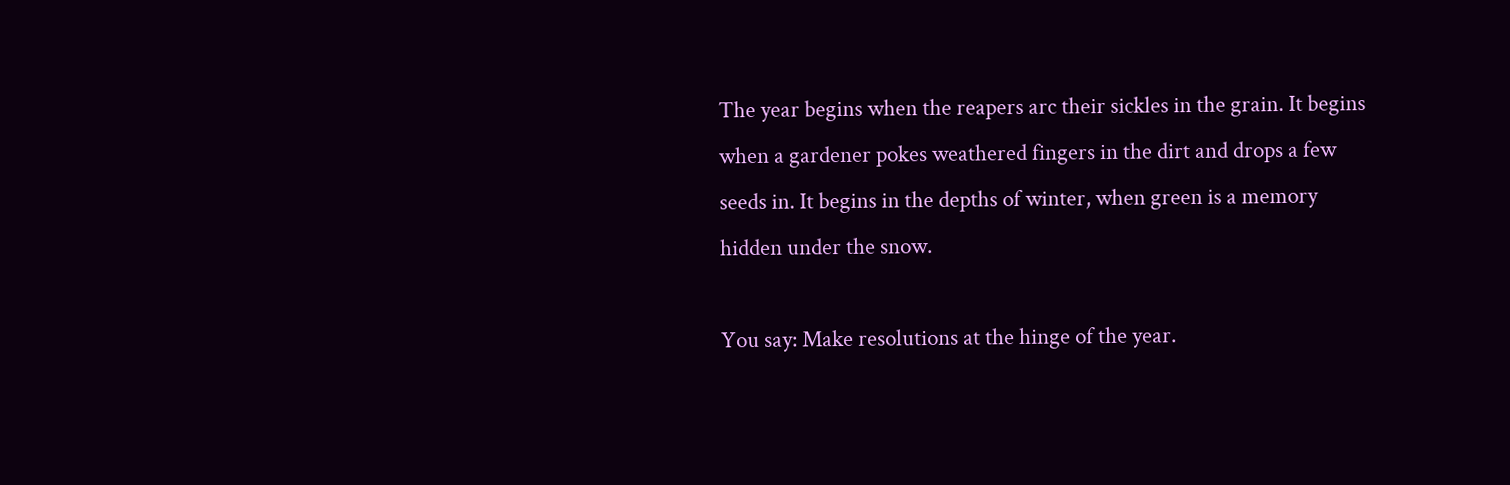The year begins when the reapers arc their sickles in the grain. It begins when a gardener pokes weathered fingers in the dirt and drops a few seeds in. It begins in the depths of winter, when green is a memory hidden under the snow.

You say: Make resolutions at the hinge of the year.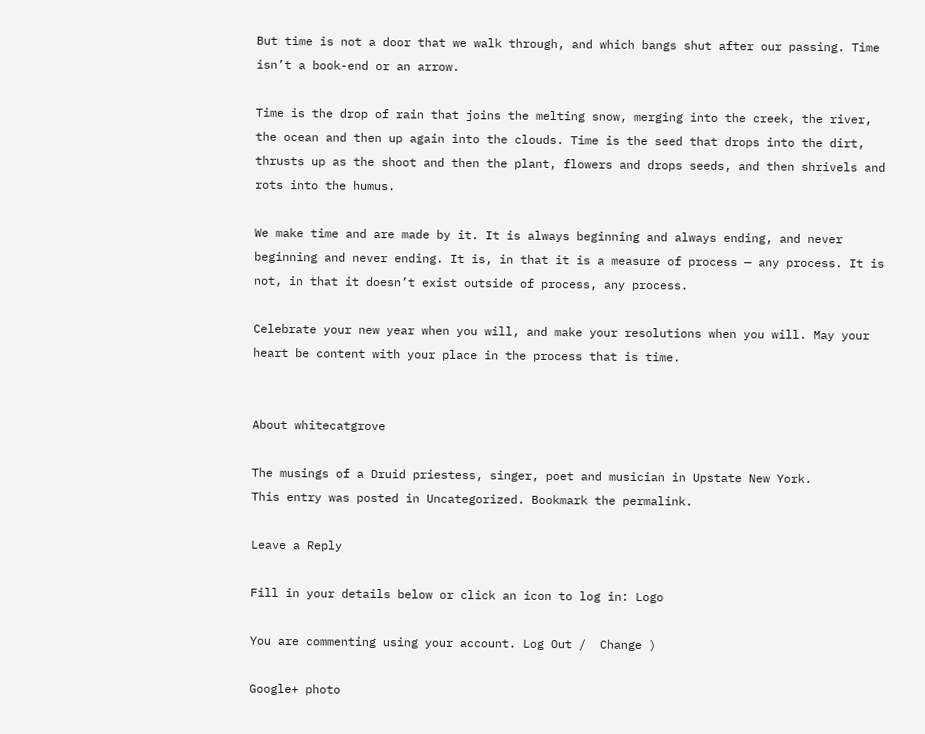But time is not a door that we walk through, and which bangs shut after our passing. Time isn’t a book-end or an arrow.

Time is the drop of rain that joins the melting snow, merging into the creek, the river, the ocean and then up again into the clouds. Time is the seed that drops into the dirt, thrusts up as the shoot and then the plant, flowers and drops seeds, and then shrivels and rots into the humus.

We make time and are made by it. It is always beginning and always ending, and never beginning and never ending. It is, in that it is a measure of process — any process. It is not, in that it doesn’t exist outside of process, any process.

Celebrate your new year when you will, and make your resolutions when you will. May your heart be content with your place in the process that is time.


About whitecatgrove

The musings of a Druid priestess, singer, poet and musician in Upstate New York.
This entry was posted in Uncategorized. Bookmark the permalink.

Leave a Reply

Fill in your details below or click an icon to log in: Logo

You are commenting using your account. Log Out /  Change )

Google+ photo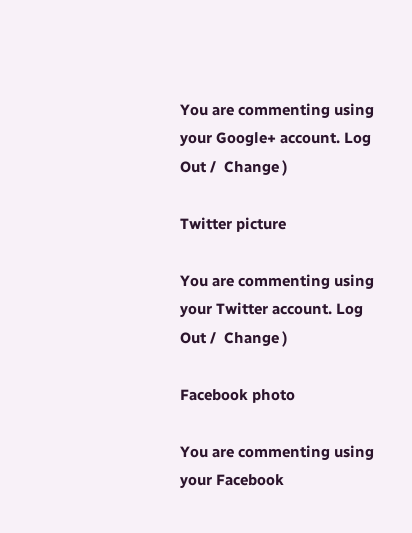You are commenting using your Google+ account. Log Out /  Change )

Twitter picture

You are commenting using your Twitter account. Log Out /  Change )

Facebook photo

You are commenting using your Facebook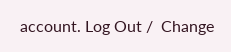account. Log Out /  Change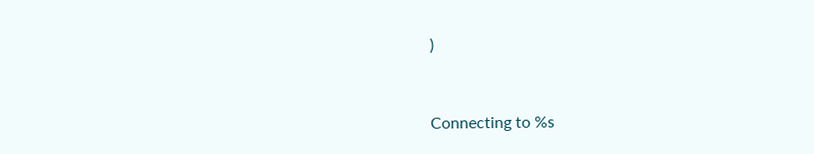)


Connecting to %s